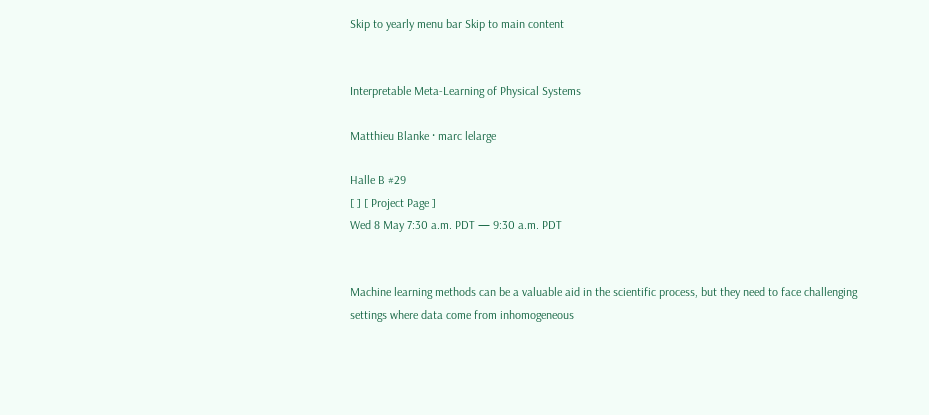Skip to yearly menu bar Skip to main content


Interpretable Meta-Learning of Physical Systems

Matthieu Blanke · marc lelarge

Halle B #29
[ ] [ Project Page ]
Wed 8 May 7:30 a.m. PDT — 9:30 a.m. PDT


Machine learning methods can be a valuable aid in the scientific process, but they need to face challenging settings where data come from inhomogeneous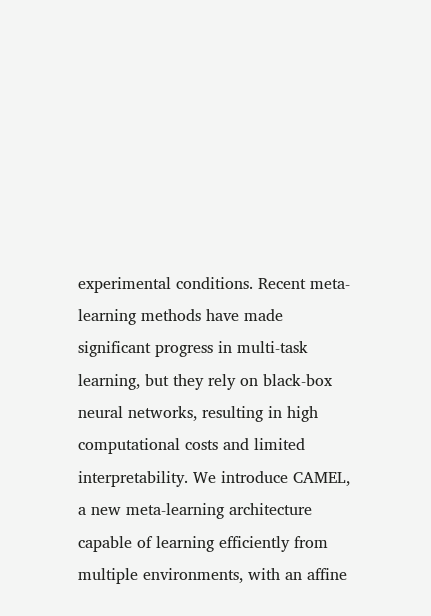experimental conditions. Recent meta-learning methods have made significant progress in multi-task learning, but they rely on black-box neural networks, resulting in high computational costs and limited interpretability. We introduce CAMEL, a new meta-learning architecture capable of learning efficiently from multiple environments, with an affine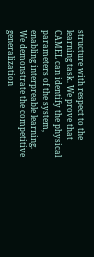structure with respect to the learning task. We prove that CAMEL can identify the physical parameters of the system, enabling interpreable learning. We demonstrate the competitive generalization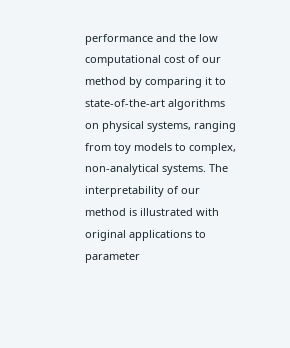performance and the low computational cost of our method by comparing it to state-of-the-art algorithms on physical systems, ranging from toy models to complex, non-analytical systems. The interpretability of our method is illustrated with original applications to parameter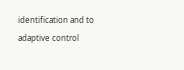identification and to adaptive control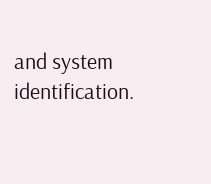and system identification.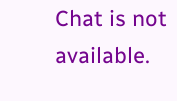Chat is not available.